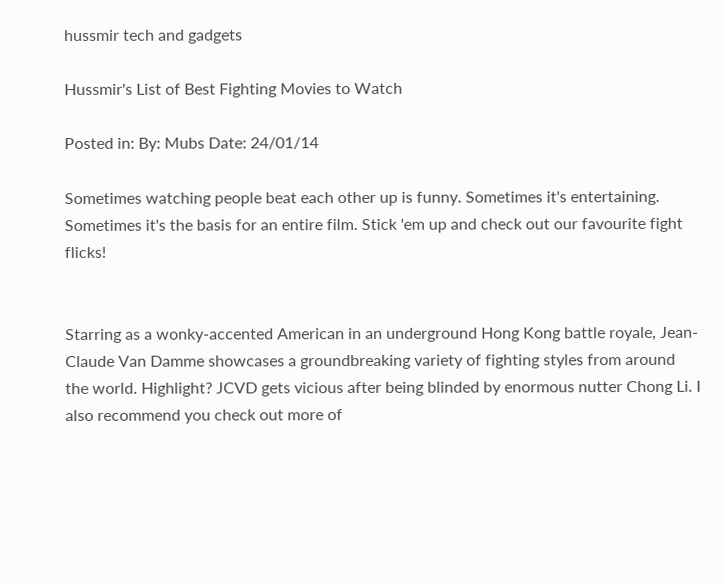hussmir tech and gadgets

Hussmir's List of Best Fighting Movies to Watch

Posted in: By: Mubs Date: 24/01/14

Sometimes watching people beat each other up is funny. Sometimes it's entertaining. Sometimes it's the basis for an entire film. Stick 'em up and check out our favourite fight flicks!


Starring as a wonky-accented American in an underground Hong Kong battle royale, Jean-Claude Van Damme showcases a groundbreaking variety of fighting styles from around the world. Highlight? JCVD gets vicious after being blinded by enormous nutter Chong Li. I also recommend you check out more of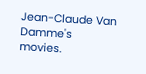Jean-Claude Van Damme's movies.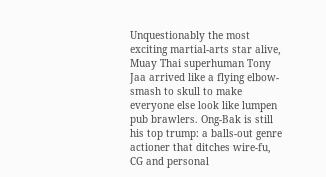Unquestionably the most exciting martial-arts star alive, Muay Thai superhuman Tony Jaa arrived like a flying elbow-smash to skull to make everyone else look like lumpen pub brawlers. Ong-Bak is still his top trump: a balls-out genre actioner that ditches wire-fu, CG and personal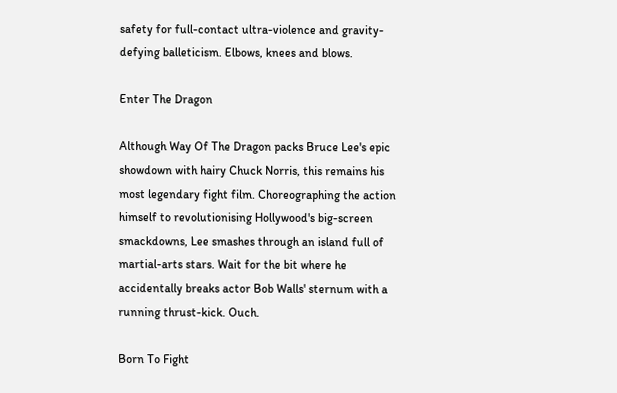safety for full-contact ultra-violence and gravity-defying balleticism. Elbows, knees and blows.

Enter The Dragon

Although Way Of The Dragon packs Bruce Lee's epic showdown with hairy Chuck Norris, this remains his most legendary fight film. Choreographing the action himself to revolutionising Hollywood's big-screen smackdowns, Lee smashes through an island full of martial-arts stars. Wait for the bit where he accidentally breaks actor Bob Walls' sternum with a running thrust-kick. Ouch.

Born To Fight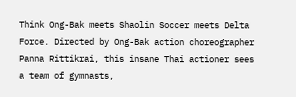Think Ong-Bak meets Shaolin Soccer meets Delta Force. Directed by Ong-Bak action choreographer Panna Rittikrai, this insane Thai actioner sees a team of gymnasts,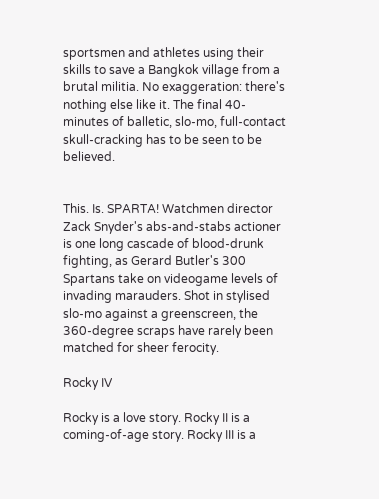sportsmen and athletes using their skills to save a Bangkok village from a brutal militia. No exaggeration: there's nothing else like it. The final 40-minutes of balletic, slo-mo, full-contact skull-cracking has to be seen to be believed.


This. Is. SPARTA! Watchmen director Zack Snyder's abs-and-stabs actioner is one long cascade of blood-drunk fighting, as Gerard Butler's 300 Spartans take on videogame levels of invading marauders. Shot in stylised slo-mo against a greenscreen, the 360-degree scraps have rarely been matched for sheer ferocity.

Rocky IV

Rocky is a love story. Rocky II is a coming-of-age story. Rocky III is a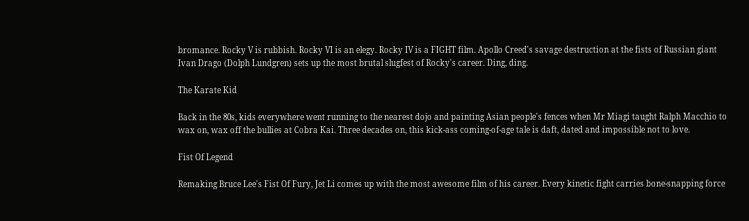bromance. Rocky V is rubbish. Rocky VI is an elegy. Rocky IV is a FIGHT film. Apollo Creed's savage destruction at the fists of Russian giant Ivan Drago (Dolph Lundgren) sets up the most brutal slugfest of Rocky's career. Ding, ding.

The Karate Kid

Back in the 80s, kids everywhere went running to the nearest dojo and painting Asian people's fences when Mr Miagi taught Ralph Macchio to wax on, wax off the bullies at Cobra Kai. Three decades on, this kick-ass coming-of-age tale is daft, dated and impossible not to love.

Fist Of Legend

Remaking Bruce Lee's Fist Of Fury, Jet Li comes up with the most awesome film of his career. Every kinetic fight carries bone-snapping force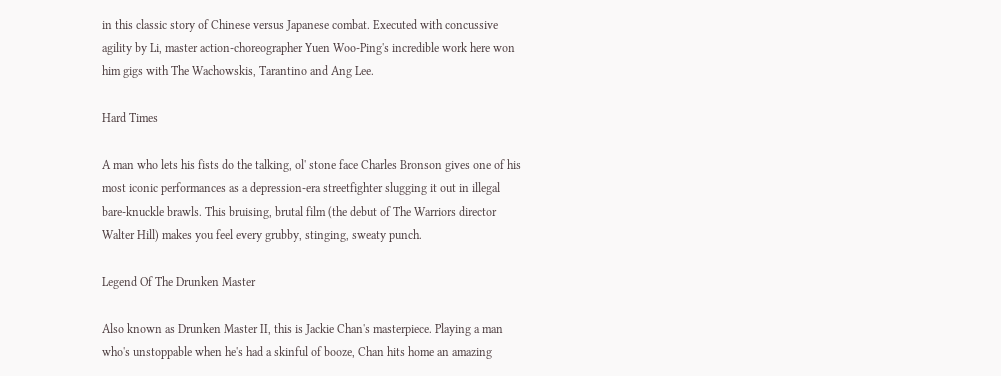in this classic story of Chinese versus Japanese combat. Executed with concussive agility by Li, master action-choreographer Yuen Woo-Ping's incredible work here won him gigs with The Wachowskis, Tarantino and Ang Lee.

Hard Times

A man who lets his fists do the talking, ol' stone face Charles Bronson gives one of his most iconic performances as a depression-era streetfighter slugging it out in illegal bare-knuckle brawls. This bruising, brutal film (the debut of The Warriors director Walter Hill) makes you feel every grubby, stinging, sweaty punch.

Legend Of The Drunken Master

Also known as Drunken Master II, this is Jackie Chan's masterpiece. Playing a man who's unstoppable when he's had a skinful of booze, Chan hits home an amazing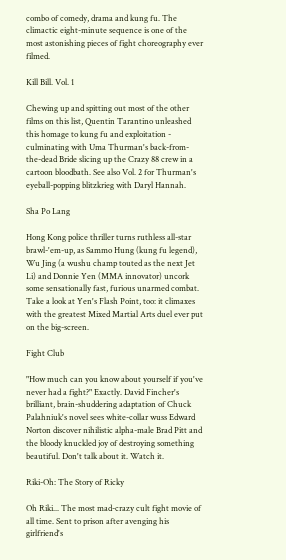combo of comedy, drama and kung fu. The climactic eight-minute sequence is one of the most astonishing pieces of fight choreography ever filmed.

Kill Bill. Vol. 1

Chewing up and spitting out most of the other films on this list, Quentin Tarantino unleashed this homage to kung fu and exploitation - culminating with Uma Thurman's back-from-the-dead Bride slicing up the Crazy 88 crew in a cartoon bloodbath. See also Vol. 2 for Thurman's eyeball-popping blitzkrieg with Daryl Hannah.

Sha Po Lang

Hong Kong police thriller turns ruthless all-star brawl-'em-up, as Sammo Hung (kung fu legend), Wu Jing (a wushu champ touted as the next Jet Li) and Donnie Yen (MMA innovator) uncork some sensationally fast, furious unarmed combat. Take a look at Yen's Flash Point, too: it climaxes with the greatest Mixed Martial Arts duel ever put on the big-screen.

Fight Club

"How much can you know about yourself if you've never had a fight?" Exactly. David Fincher's brilliant, brain-shuddering adaptation of Chuck Palahniuk's novel sees white-collar wuss Edward Norton discover nihilistic alpha-male Brad Pitt and the bloody knuckled joy of destroying something beautiful. Don't talk about it. Watch it.

Riki-Oh: The Story of Ricky

Oh Riki... The most mad-crazy cult fight movie of all time. Sent to prison after avenging his girlfriend's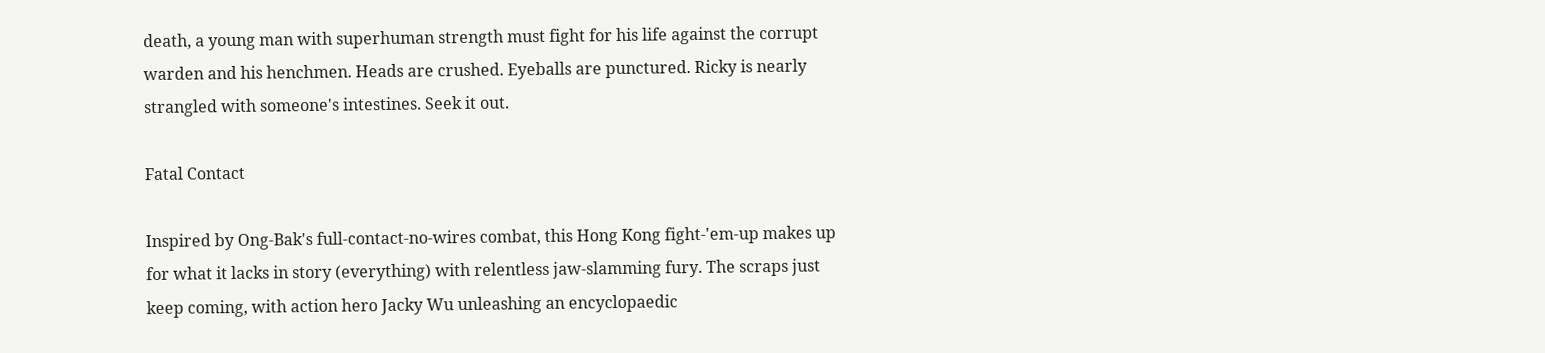death, a young man with superhuman strength must fight for his life against the corrupt warden and his henchmen. Heads are crushed. Eyeballs are punctured. Ricky is nearly strangled with someone's intestines. Seek it out.

Fatal Contact

Inspired by Ong-Bak's full-contact-no-wires combat, this Hong Kong fight-'em-up makes up for what it lacks in story (everything) with relentless jaw-slamming fury. The scraps just keep coming, with action hero Jacky Wu unleashing an encyclopaedic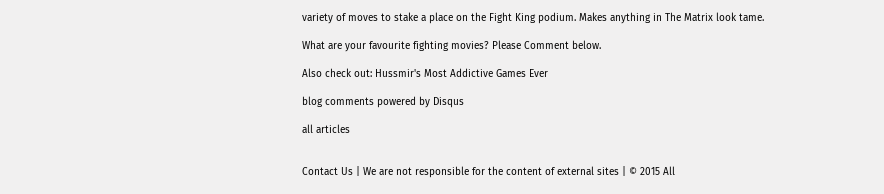variety of moves to stake a place on the Fight King podium. Makes anything in The Matrix look tame.

What are your favourite fighting movies? Please Comment below.

Also check out: Hussmir's Most Addictive Games Ever

blog comments powered by Disqus

all articles


Contact Us | We are not responsible for the content of external sites | © 2015 All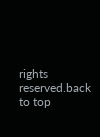rights reserved.back to top